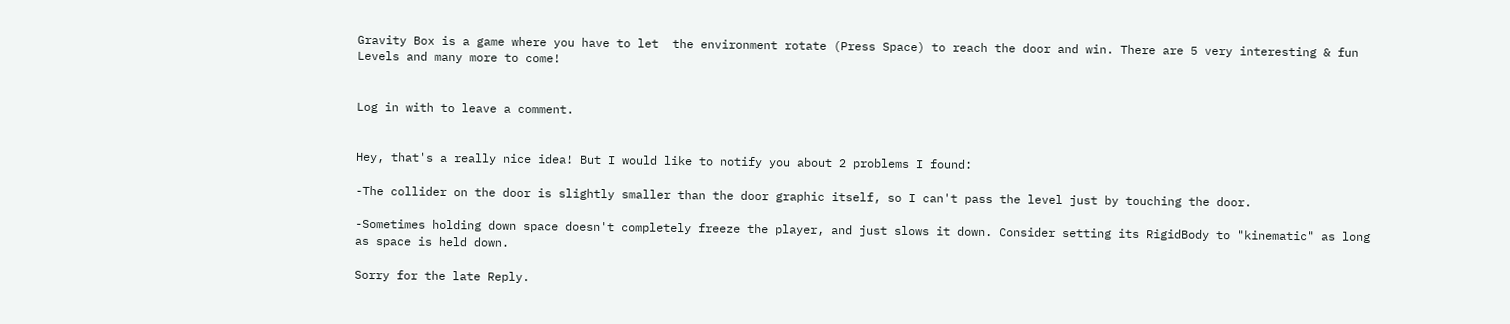Gravity Box is a game where you have to let  the environment rotate (Press Space) to reach the door and win. There are 5 very interesting & fun Levels and many more to come!


Log in with to leave a comment.


Hey, that's a really nice idea! But I would like to notify you about 2 problems I found:

-The collider on the door is slightly smaller than the door graphic itself, so I can't pass the level just by touching the door.

-Sometimes holding down space doesn't completely freeze the player, and just slows it down. Consider setting its RigidBody to "kinematic" as long as space is held down.

Sorry for the late Reply.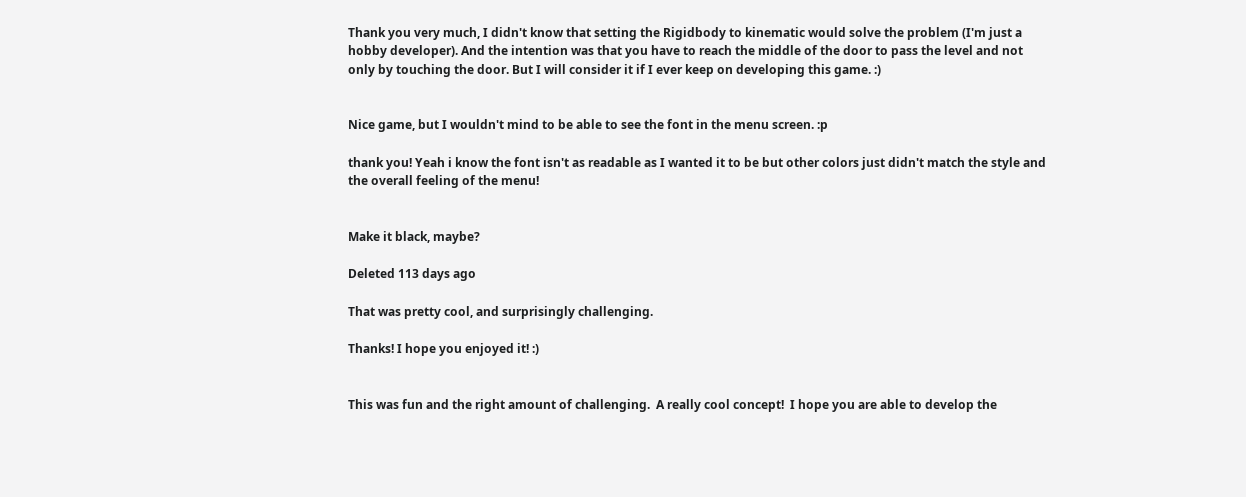Thank you very much, I didn't know that setting the Rigidbody to kinematic would solve the problem (I'm just a hobby developer). And the intention was that you have to reach the middle of the door to pass the level and not only by touching the door. But I will consider it if I ever keep on developing this game. :)


Nice game, but I wouldn't mind to be able to see the font in the menu screen. :p

thank you! Yeah i know the font isn't as readable as I wanted it to be but other colors just didn't match the style and the overall feeling of the menu!


Make it black, maybe?

Deleted 113 days ago

That was pretty cool, and surprisingly challenging.

Thanks! I hope you enjoyed it! :)


This was fun and the right amount of challenging.  A really cool concept!  I hope you are able to develop the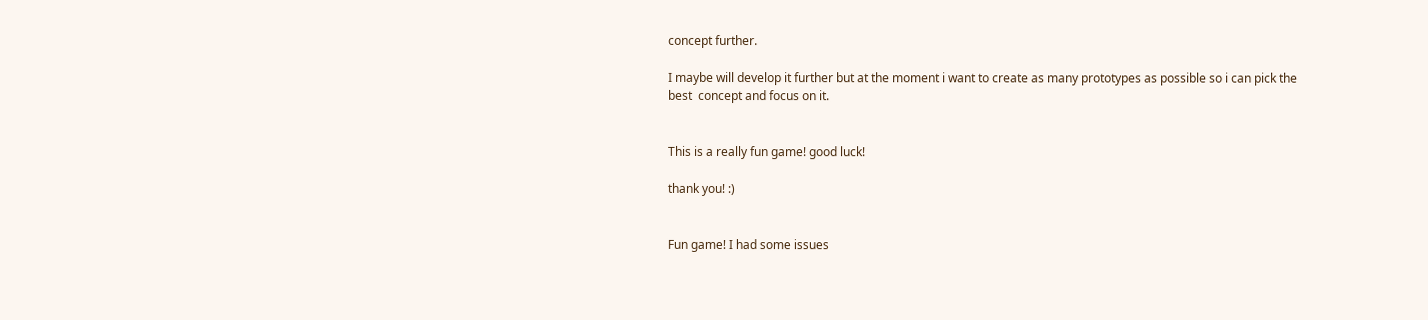concept further.

I maybe will develop it further but at the moment i want to create as many prototypes as possible so i can pick the best  concept and focus on it.


This is a really fun game! good luck!

thank you! :)


Fun game! I had some issues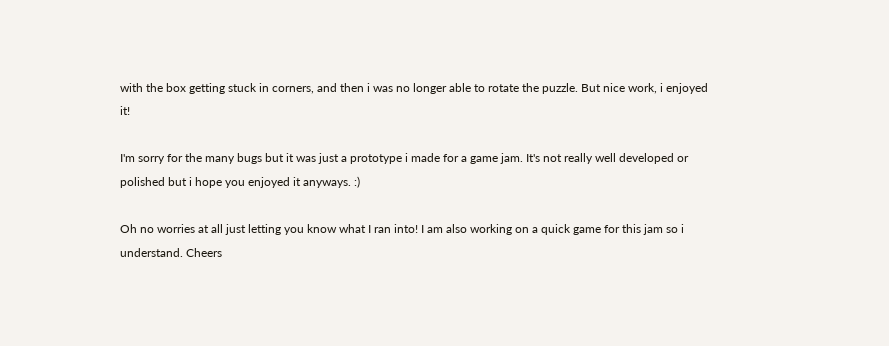with the box getting stuck in corners, and then i was no longer able to rotate the puzzle. But nice work, i enjoyed it!

I'm sorry for the many bugs but it was just a prototype i made for a game jam. It's not really well developed or polished but i hope you enjoyed it anyways. :)

Oh no worries at all just letting you know what I ran into! I am also working on a quick game for this jam so i understand. Cheers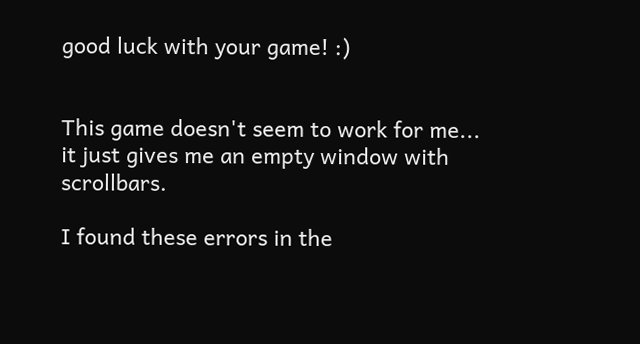good luck with your game! :)


This game doesn't seem to work for me... it just gives me an empty window with scrollbars.

I found these errors in the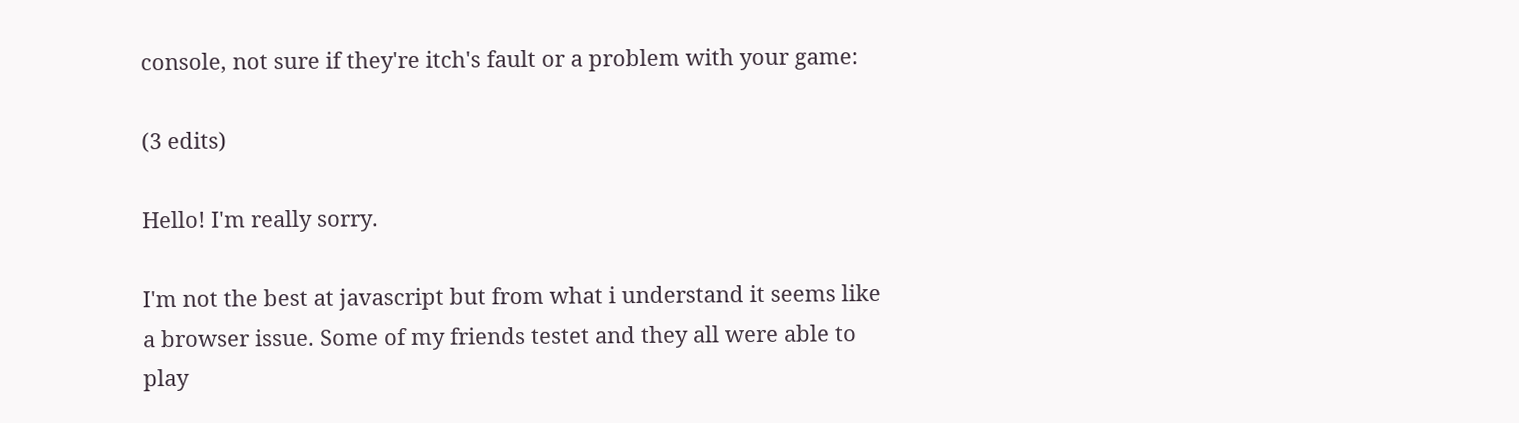console, not sure if they're itch's fault or a problem with your game:

(3 edits)

Hello! I'm really sorry.

I'm not the best at javascript but from what i understand it seems like a browser issue. Some of my friends testet and they all were able to play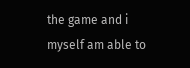the game and i myself am able to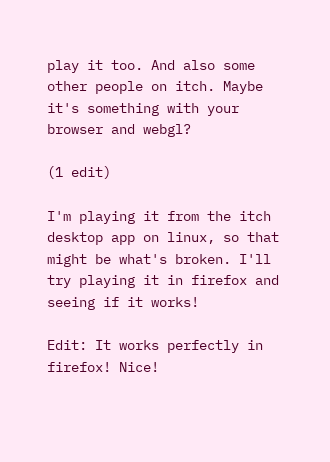play it too. And also some other people on itch. Maybe it's something with your browser and webgl?

(1 edit)

I'm playing it from the itch desktop app on linux, so that might be what's broken. I'll try playing it in firefox and seeing if it works!

Edit: It works perfectly in firefox! Nice!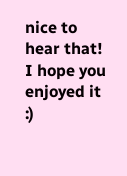nice to hear that! I hope you enjoyed it :)